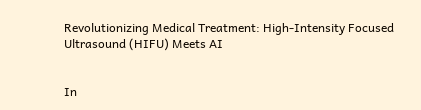Revolutionizing Medical Treatment: High-Intensity Focused Ultrasound (HIFU) Meets AI


In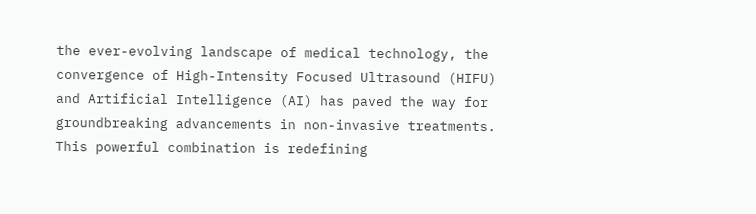the ever-evolving landscape of medical technology, the convergence of High-Intensity Focused Ultrasound (HIFU) and Artificial Intelligence (AI) has paved the way for groundbreaking advancements in non-invasive treatments. This powerful combination is redefining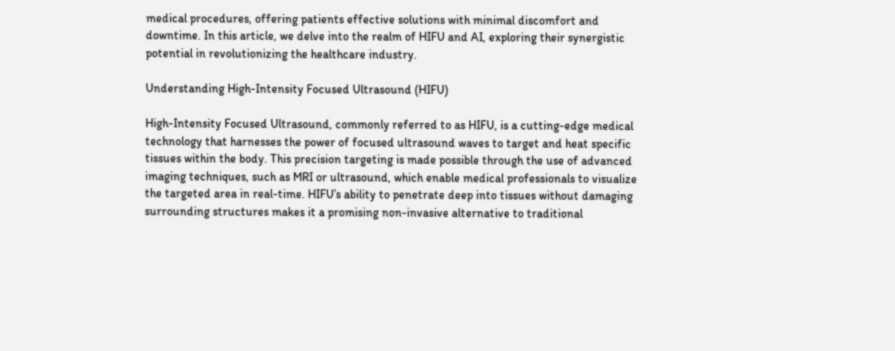medical procedures, offering patients effective solutions with minimal discomfort and downtime. In this article, we delve into the realm of HIFU and AI, exploring their synergistic potential in revolutionizing the healthcare industry.

Understanding High-Intensity Focused Ultrasound (HIFU)

High-Intensity Focused Ultrasound, commonly referred to as HIFU, is a cutting-edge medical technology that harnesses the power of focused ultrasound waves to target and heat specific tissues within the body. This precision targeting is made possible through the use of advanced imaging techniques, such as MRI or ultrasound, which enable medical professionals to visualize the targeted area in real-time. HIFU’s ability to penetrate deep into tissues without damaging surrounding structures makes it a promising non-invasive alternative to traditional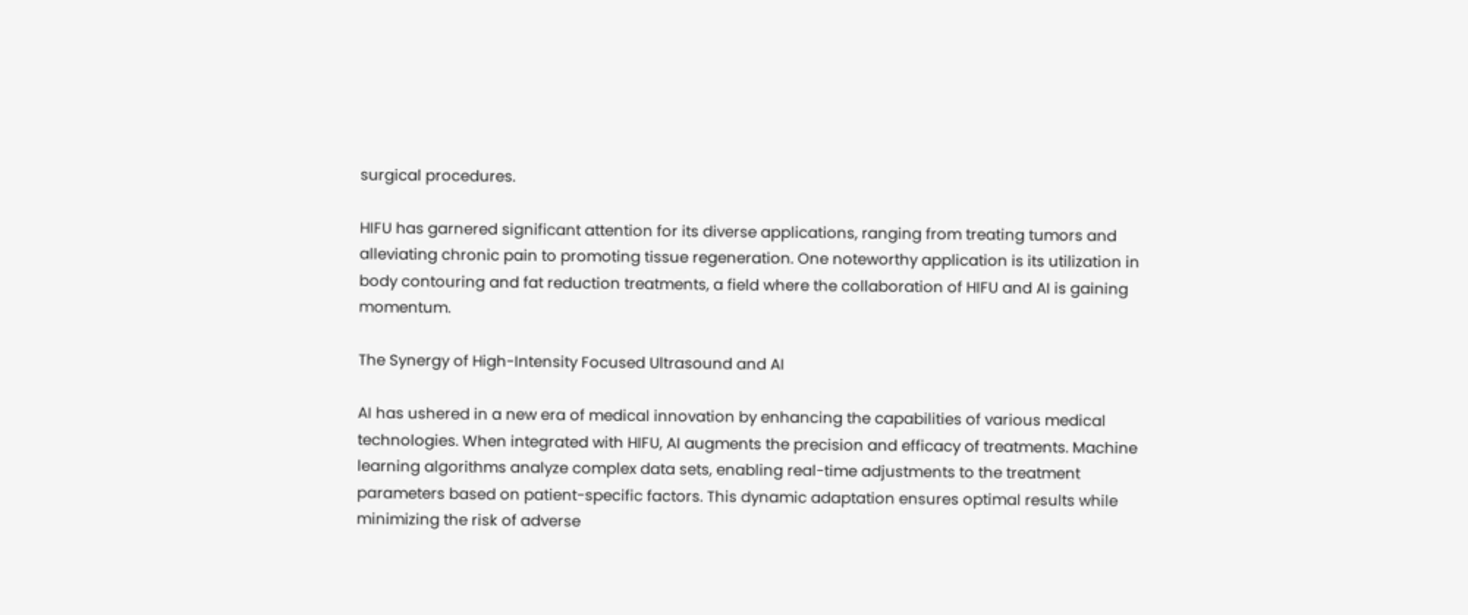surgical procedures.

HIFU has garnered significant attention for its diverse applications, ranging from treating tumors and alleviating chronic pain to promoting tissue regeneration. One noteworthy application is its utilization in body contouring and fat reduction treatments, a field where the collaboration of HIFU and AI is gaining momentum.

The Synergy of High-Intensity Focused Ultrasound and AI

AI has ushered in a new era of medical innovation by enhancing the capabilities of various medical technologies. When integrated with HIFU, AI augments the precision and efficacy of treatments. Machine learning algorithms analyze complex data sets, enabling real-time adjustments to the treatment parameters based on patient-specific factors. This dynamic adaptation ensures optimal results while minimizing the risk of adverse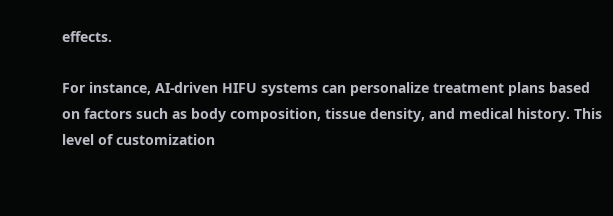effects.

For instance, AI-driven HIFU systems can personalize treatment plans based on factors such as body composition, tissue density, and medical history. This level of customization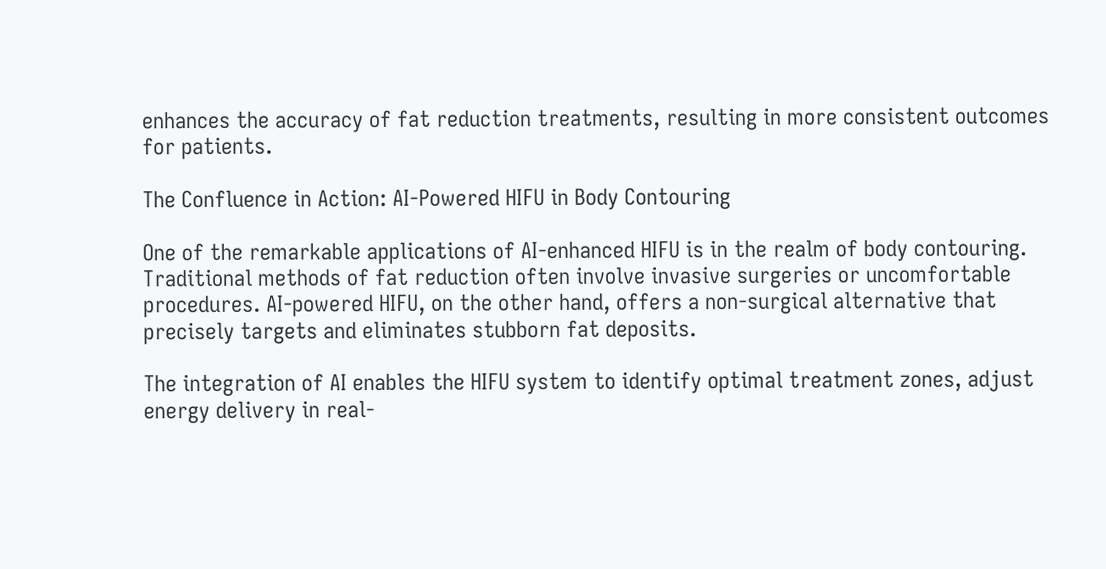enhances the accuracy of fat reduction treatments, resulting in more consistent outcomes for patients.

The Confluence in Action: AI-Powered HIFU in Body Contouring

One of the remarkable applications of AI-enhanced HIFU is in the realm of body contouring. Traditional methods of fat reduction often involve invasive surgeries or uncomfortable procedures. AI-powered HIFU, on the other hand, offers a non-surgical alternative that precisely targets and eliminates stubborn fat deposits.

The integration of AI enables the HIFU system to identify optimal treatment zones, adjust energy delivery in real-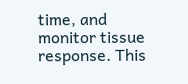time, and monitor tissue response. This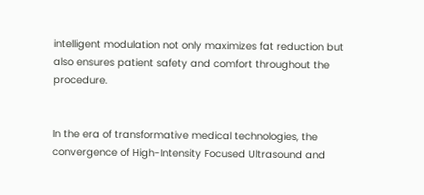intelligent modulation not only maximizes fat reduction but also ensures patient safety and comfort throughout the procedure.


In the era of transformative medical technologies, the convergence of High-Intensity Focused Ultrasound and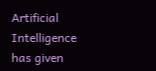Artificial Intelligence has given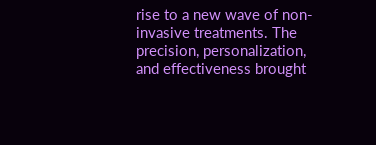rise to a new wave of non-invasive treatments. The precision, personalization, and effectiveness brought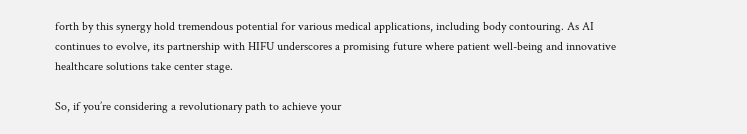forth by this synergy hold tremendous potential for various medical applications, including body contouring. As AI continues to evolve, its partnership with HIFU underscores a promising future where patient well-being and innovative healthcare solutions take center stage.

So, if you’re considering a revolutionary path to achieve your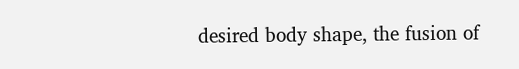desired body shape, the fusion of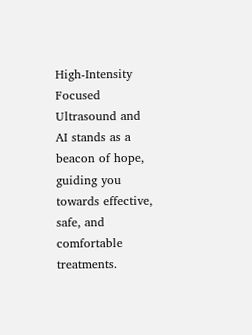High-Intensity Focused Ultrasound and AI stands as a beacon of hope, guiding you towards effective, safe, and comfortable treatments.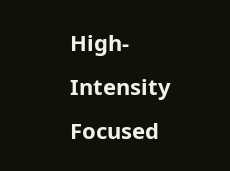High-Intensity Focused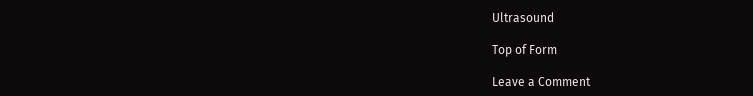Ultrasound

Top of Form

Leave a Comment